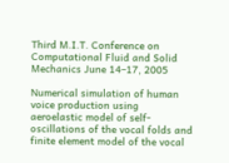Third M.I.T. Conference on Computational Fluid and Solid Mechanics June 14–17, 2005

Numerical simulation of human voice production using aeroelastic model of self-oscillations of the vocal folds and finite element model of the vocal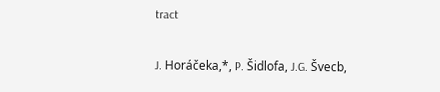tract

J. Horáčeka,*, P. Šidlofa, J.G. Švecb,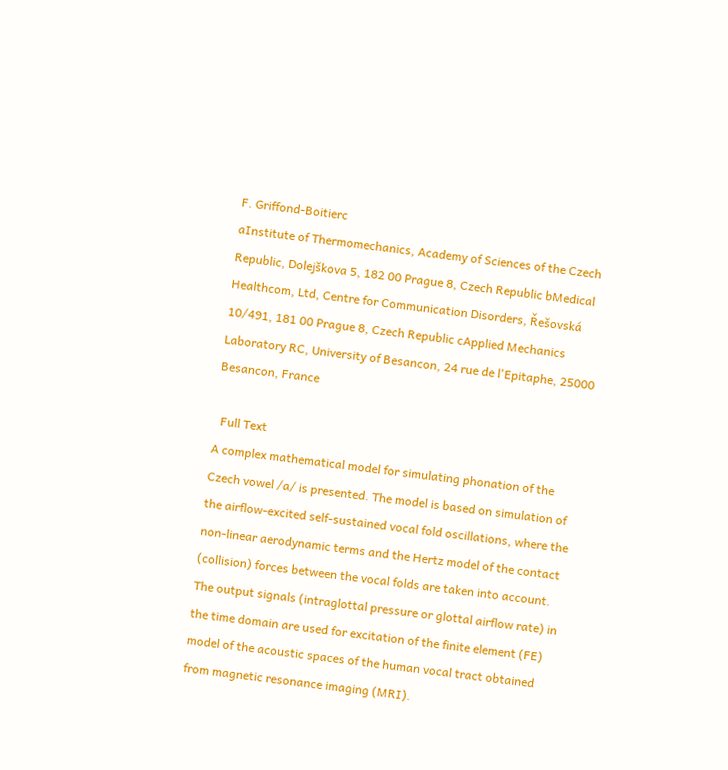F. Griffond-Boitierc
aInstitute of Thermomechanics, Academy of Sciences of the Czech Republic, Dolejškova 5, 182 00 Prague 8, Czech Republic bMedical Healthcom, Ltd, Centre for Communication Disorders, Řešovská 10/491, 181 00 Prague 8, Czech Republic cApplied Mechanics Laboratory RC, University of Besancon, 24 rue de l'Epitaphe, 25000 Besancon, France

  Full Text
A complex mathematical model for simulating phonation of the Czech vowel /a/ is presented. The model is based on simulation of the airflow-excited self-sustained vocal fold oscillations, where the non-linear aerodynamic terms and the Hertz model of the contact (collision) forces between the vocal folds are taken into account. The output signals (intraglottal pressure or glottal airflow rate) in the time domain are used for excitation of the finite element (FE) model of the acoustic spaces of the human vocal tract obtained from magnetic resonance imaging (MRI).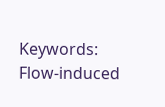Keywords:  Flow-induced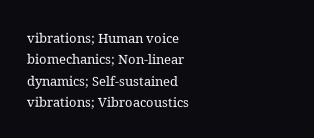vibrations; Human voice biomechanics; Non-linear dynamics; Self-sustained vibrations; Vibroacoustics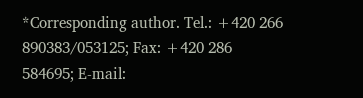*Corresponding author. Tel.: +420 266 890383/053125; Fax: +420 286 584695; E-mail: